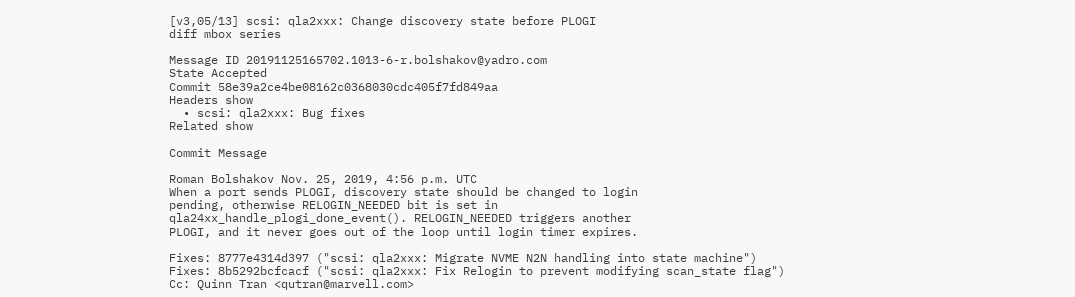[v3,05/13] scsi: qla2xxx: Change discovery state before PLOGI
diff mbox series

Message ID 20191125165702.1013-6-r.bolshakov@yadro.com
State Accepted
Commit 58e39a2ce4be08162c0368030cdc405f7fd849aa
Headers show
  • scsi: qla2xxx: Bug fixes
Related show

Commit Message

Roman Bolshakov Nov. 25, 2019, 4:56 p.m. UTC
When a port sends PLOGI, discovery state should be changed to login
pending, otherwise RELOGIN_NEEDED bit is set in
qla24xx_handle_plogi_done_event(). RELOGIN_NEEDED triggers another
PLOGI, and it never goes out of the loop until login timer expires.

Fixes: 8777e4314d397 ("scsi: qla2xxx: Migrate NVME N2N handling into state machine")
Fixes: 8b5292bcfcacf ("scsi: qla2xxx: Fix Relogin to prevent modifying scan_state flag")
Cc: Quinn Tran <qutran@marvell.com>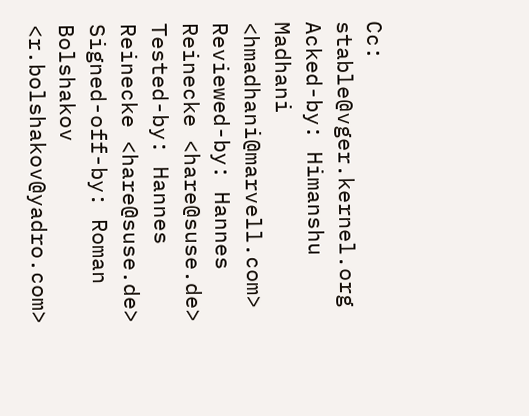Cc: stable@vger.kernel.org
Acked-by: Himanshu Madhani <hmadhani@marvell.com>
Reviewed-by: Hannes Reinecke <hare@suse.de>
Tested-by: Hannes Reinecke <hare@suse.de>
Signed-off-by: Roman Bolshakov <r.bolshakov@yadro.com>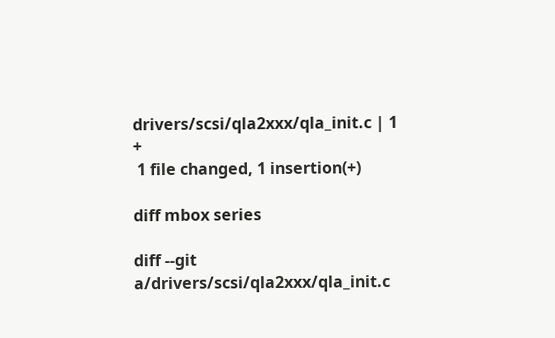drivers/scsi/qla2xxx/qla_init.c | 1 +
 1 file changed, 1 insertion(+)

diff mbox series

diff --git a/drivers/scsi/qla2xxx/qla_init.c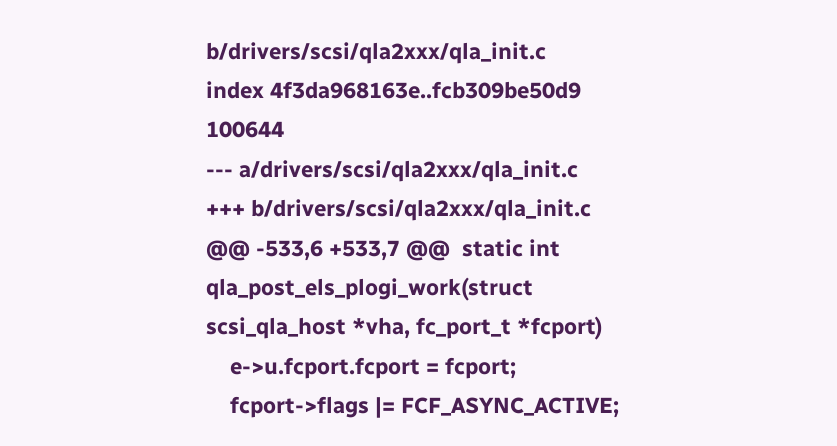b/drivers/scsi/qla2xxx/qla_init.c
index 4f3da968163e..fcb309be50d9 100644
--- a/drivers/scsi/qla2xxx/qla_init.c
+++ b/drivers/scsi/qla2xxx/qla_init.c
@@ -533,6 +533,7 @@  static int qla_post_els_plogi_work(struct scsi_qla_host *vha, fc_port_t *fcport)
    e->u.fcport.fcport = fcport;
    fcport->flags |= FCF_ASYNC_ACTIVE;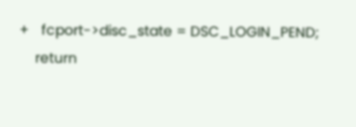+   fcport->disc_state = DSC_LOGIN_PEND;
    return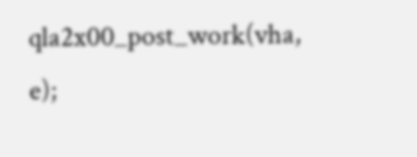qla2x00_post_work(vha, e);